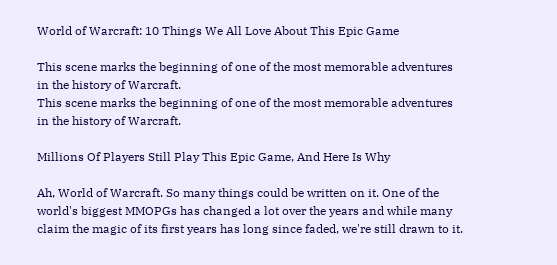World of Warcraft: 10 Things We All Love About This Epic Game

This scene marks the beginning of one of the most memorable adventures in the history of Warcraft.
This scene marks the beginning of one of the most memorable adventures in the history of Warcraft.

Millions Of Players Still Play This Epic Game, And Here Is Why

Ah, World of Warcraft. So many things could be written on it. One of the world's biggest MMOPGs has changed a lot over the years and while many claim the magic of its first years has long since faded, we're still drawn to it.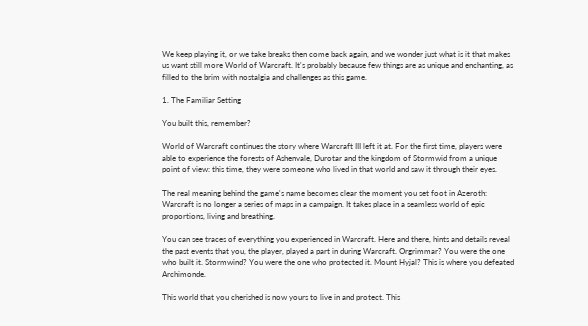We keep playing it, or we take breaks then come back again, and we wonder just what is it that makes us want still more World of Warcraft. It's probably because few things are as unique and enchanting, as filled to the brim with nostalgia and challenges as this game.

1. The Familiar Setting

You built this, remember?

World of Warcraft continues the story where Warcraft III left it at. For the first time, players were able to experience the forests of Ashenvale, Durotar and the kingdom of Stormwid from a unique point of view: this time, they were someone who lived in that world and saw it through their eyes.

The real meaning behind the game's name becomes clear the moment you set foot in Azeroth: Warcraft is no longer a series of maps in a campaign. It takes place in a seamless world of epic proportions, living and breathing.

You can see traces of everything you experienced in Warcraft. Here and there, hints and details reveal the past events that you, the player, played a part in during Warcraft. Orgrimmar? You were the one who built it. Stormwind? You were the one who protected it. Mount Hyjal? This is where you defeated Archimonde.

This world that you cherished is now yours to live in and protect. This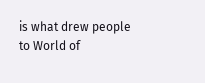is what drew people to World of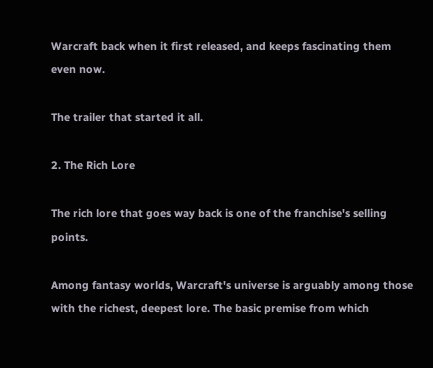Warcraft back when it first released, and keeps fascinating them even now.

The trailer that started it all.

2. The Rich Lore

The rich lore that goes way back is one of the franchise's selling points.

Among fantasy worlds, Warcraft's universe is arguably among those with the richest, deepest lore. The basic premise from which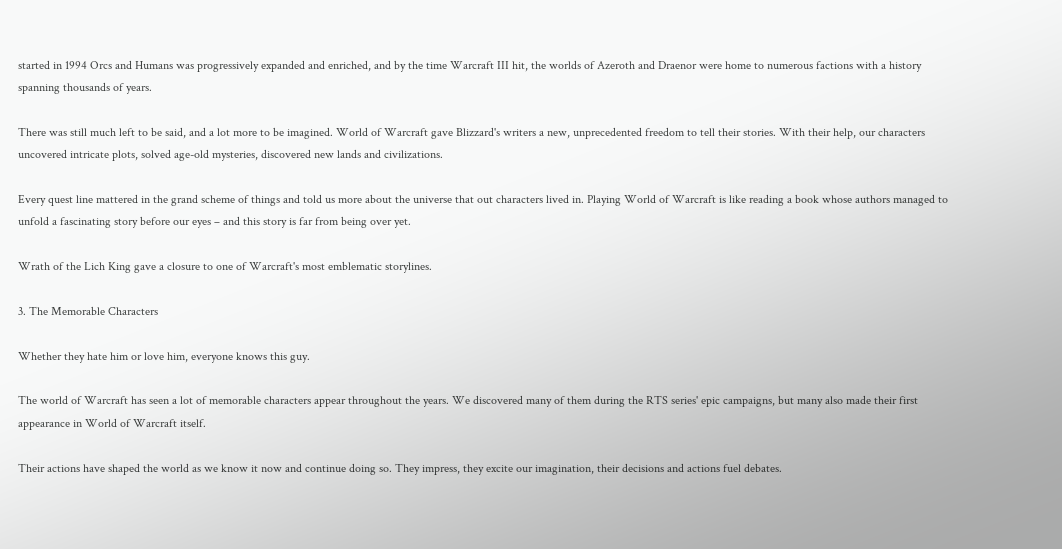started in 1994 Orcs and Humans was progressively expanded and enriched, and by the time Warcraft III hit, the worlds of Azeroth and Draenor were home to numerous factions with a history spanning thousands of years.

There was still much left to be said, and a lot more to be imagined. World of Warcraft gave Blizzard's writers a new, unprecedented freedom to tell their stories. With their help, our characters uncovered intricate plots, solved age-old mysteries, discovered new lands and civilizations.

Every quest line mattered in the grand scheme of things and told us more about the universe that out characters lived in. Playing World of Warcraft is like reading a book whose authors managed to unfold a fascinating story before our eyes – and this story is far from being over yet.

Wrath of the Lich King gave a closure to one of Warcraft's most emblematic storylines.

3. The Memorable Characters

Whether they hate him or love him, everyone knows this guy.

The world of Warcraft has seen a lot of memorable characters appear throughout the years. We discovered many of them during the RTS series' epic campaigns, but many also made their first appearance in World of Warcraft itself.

Their actions have shaped the world as we know it now and continue doing so. They impress, they excite our imagination, their decisions and actions fuel debates.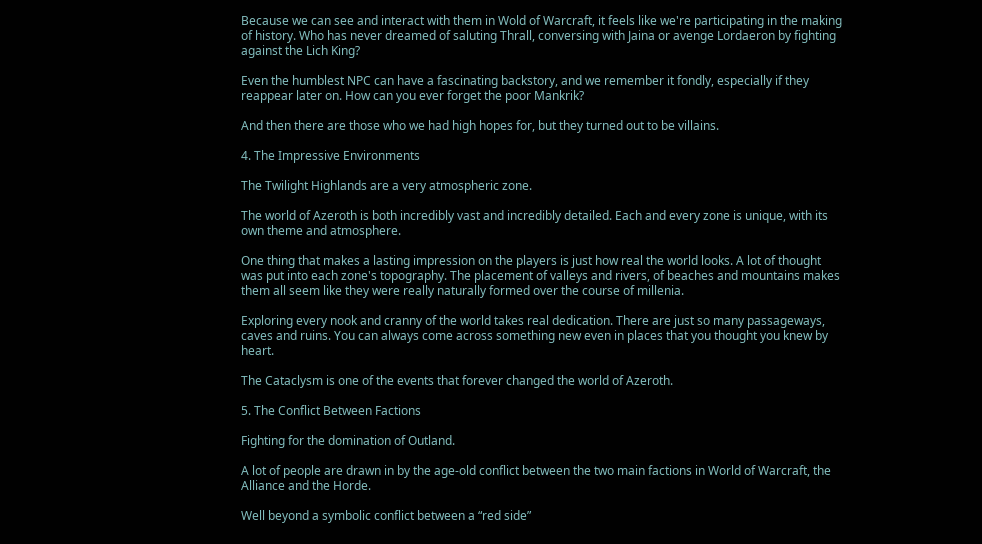Because we can see and interact with them in Wold of Warcraft, it feels like we're participating in the making of history. Who has never dreamed of saluting Thrall, conversing with Jaina or avenge Lordaeron by fighting against the Lich King?

Even the humblest NPC can have a fascinating backstory, and we remember it fondly, especially if they reappear later on. How can you ever forget the poor Mankrik?

And then there are those who we had high hopes for, but they turned out to be villains.

4. The Impressive Environments

The Twilight Highlands are a very atmospheric zone.

The world of Azeroth is both incredibly vast and incredibly detailed. Each and every zone is unique, with its own theme and atmosphere.

One thing that makes a lasting impression on the players is just how real the world looks. A lot of thought was put into each zone's topography. The placement of valleys and rivers, of beaches and mountains makes them all seem like they were really naturally formed over the course of millenia.

Exploring every nook and cranny of the world takes real dedication. There are just so many passageways, caves and ruins. You can always come across something new even in places that you thought you knew by heart.

The Cataclysm is one of the events that forever changed the world of Azeroth.

5. The Conflict Between Factions

Fighting for the domination of Outland.

A lot of people are drawn in by the age-old conflict between the two main factions in World of Warcraft, the Alliance and the Horde.

Well beyond a symbolic conflict between a “red side”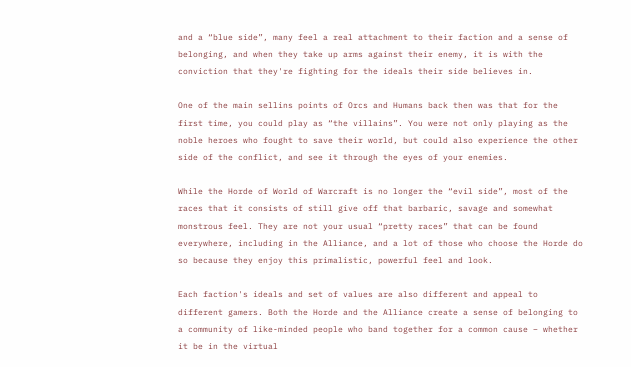and a “blue side”, many feel a real attachment to their faction and a sense of belonging, and when they take up arms against their enemy, it is with the conviction that they're fighting for the ideals their side believes in.

One of the main sellins points of Orcs and Humans back then was that for the first time, you could play as “the villains”. You were not only playing as the noble heroes who fought to save their world, but could also experience the other side of the conflict, and see it through the eyes of your enemies.

While the Horde of World of Warcraft is no longer the “evil side”, most of the races that it consists of still give off that barbaric, savage and somewhat monstrous feel. They are not your usual “pretty races” that can be found everywhere, including in the Alliance, and a lot of those who choose the Horde do so because they enjoy this primalistic, powerful feel and look.

Each faction's ideals and set of values are also different and appeal to different gamers. Both the Horde and the Alliance create a sense of belonging to a community of like-minded people who band together for a common cause – whether it be in the virtual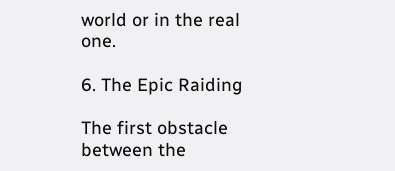world or in the real one.

6. The Epic Raiding

The first obstacle between the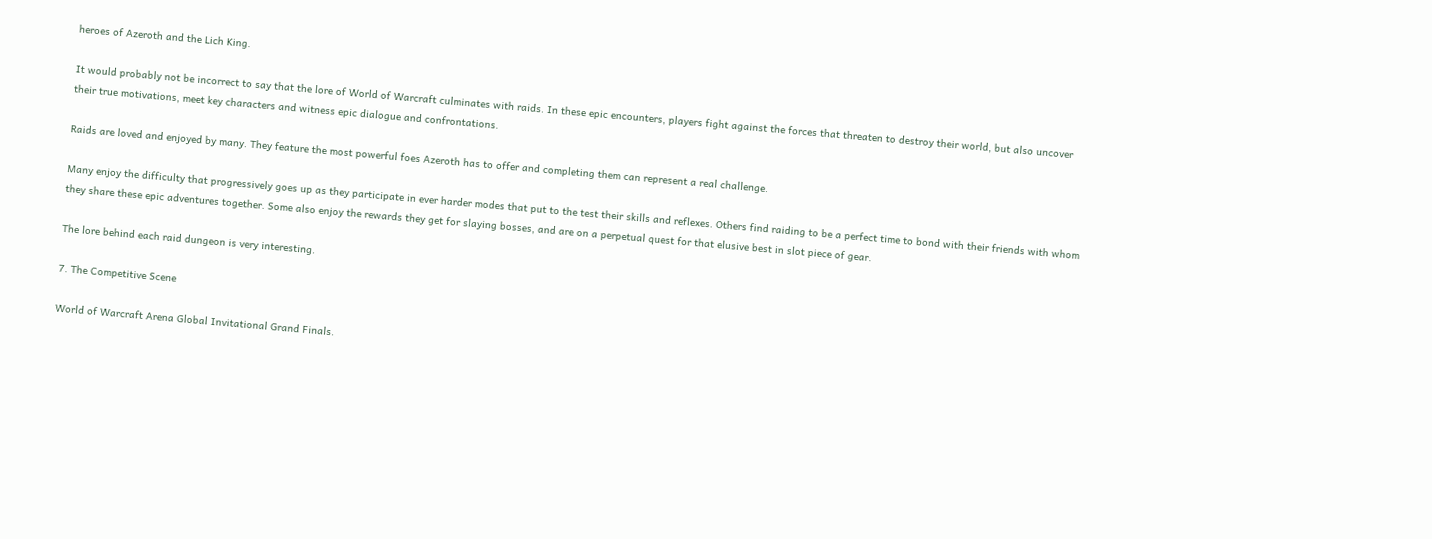heroes of Azeroth and the Lich King.

It would probably not be incorrect to say that the lore of World of Warcraft culminates with raids. In these epic encounters, players fight against the forces that threaten to destroy their world, but also uncover their true motivations, meet key characters and witness epic dialogue and confrontations.

Raids are loved and enjoyed by many. They feature the most powerful foes Azeroth has to offer and completing them can represent a real challenge.

Many enjoy the difficulty that progressively goes up as they participate in ever harder modes that put to the test their skills and reflexes. Others find raiding to be a perfect time to bond with their friends with whom they share these epic adventures together. Some also enjoy the rewards they get for slaying bosses, and are on a perpetual quest for that elusive best in slot piece of gear.

The lore behind each raid dungeon is very interesting.

7. The Competitive Scene

World of Warcraft Arena Global Invitational Grand Finals.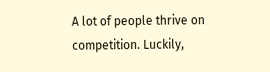A lot of people thrive on competition. Luckily,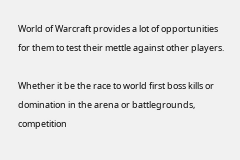World of Warcraft provides a lot of opportunities for them to test their mettle against other players.

Whether it be the race to world first boss kills or domination in the arena or battlegrounds, competition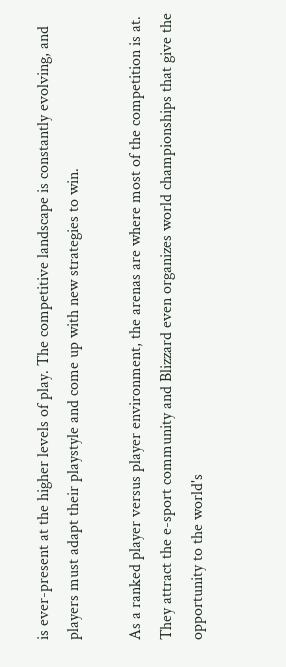is ever-present at the higher levels of play. The competitive landscape is constantly evolving, and players must adapt their playstyle and come up with new strategies to win.

As a ranked player versus player environment, the arenas are where most of the competition is at. They attract the e-sport community and Blizzard even organizes world championships that give the opportunity to the world's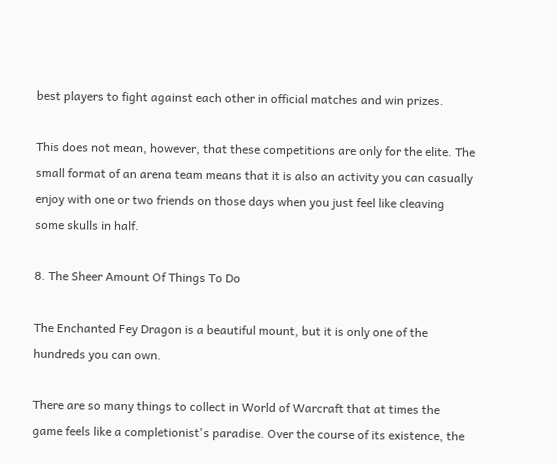best players to fight against each other in official matches and win prizes.

This does not mean, however, that these competitions are only for the elite. The small format of an arena team means that it is also an activity you can casually enjoy with one or two friends on those days when you just feel like cleaving some skulls in half.

8. The Sheer Amount Of Things To Do

The Enchanted Fey Dragon is a beautiful mount, but it is only one of the hundreds you can own.

There are so many things to collect in World of Warcraft that at times the game feels like a completionist's paradise. Over the course of its existence, the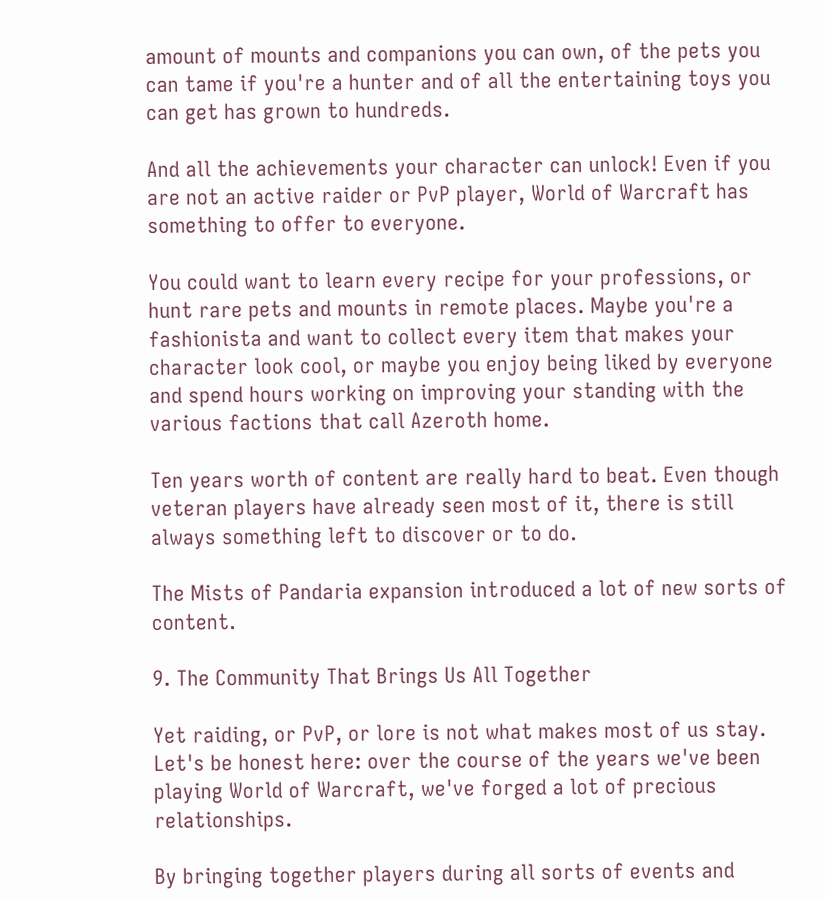amount of mounts and companions you can own, of the pets you can tame if you're a hunter and of all the entertaining toys you can get has grown to hundreds.

And all the achievements your character can unlock! Even if you are not an active raider or PvP player, World of Warcraft has something to offer to everyone.

You could want to learn every recipe for your professions, or hunt rare pets and mounts in remote places. Maybe you're a fashionista and want to collect every item that makes your character look cool, or maybe you enjoy being liked by everyone and spend hours working on improving your standing with the various factions that call Azeroth home.

Ten years worth of content are really hard to beat. Even though veteran players have already seen most of it, there is still always something left to discover or to do.

The Mists of Pandaria expansion introduced a lot of new sorts of content.

9. The Community That Brings Us All Together

Yet raiding, or PvP, or lore is not what makes most of us stay. Let's be honest here: over the course of the years we've been playing World of Warcraft, we've forged a lot of precious relationships.

By bringing together players during all sorts of events and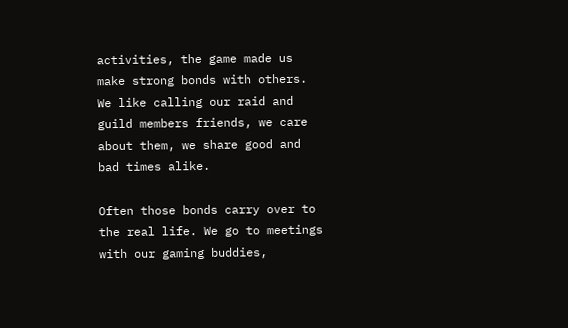activities, the game made us make strong bonds with others. We like calling our raid and guild members friends, we care about them, we share good and bad times alike.

Often those bonds carry over to the real life. We go to meetings with our gaming buddies,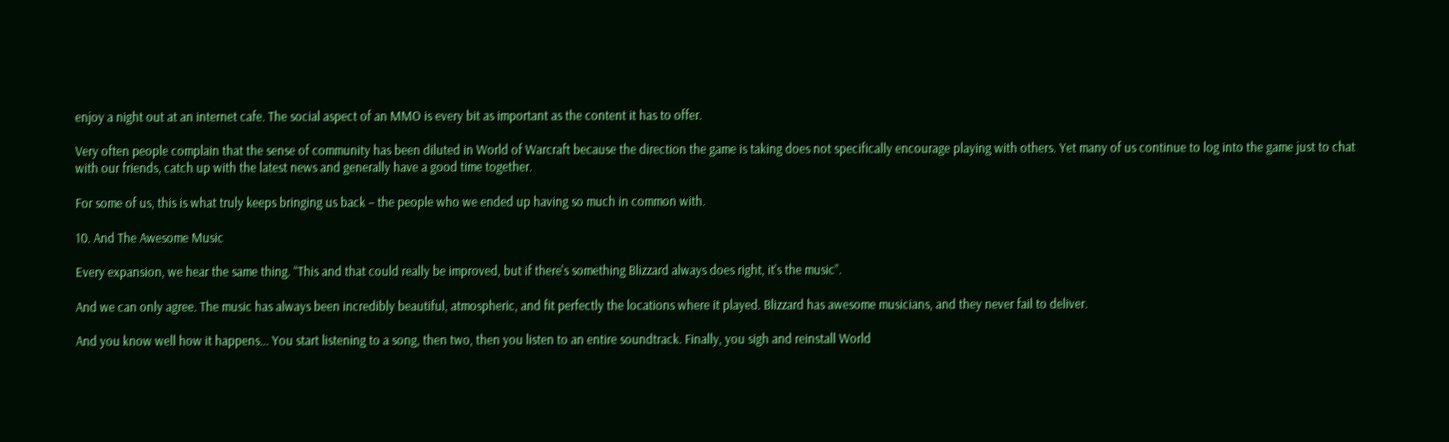enjoy a night out at an internet cafe. The social aspect of an MMO is every bit as important as the content it has to offer.

Very often people complain that the sense of community has been diluted in World of Warcraft because the direction the game is taking does not specifically encourage playing with others. Yet many of us continue to log into the game just to chat with our friends, catch up with the latest news and generally have a good time together.

For some of us, this is what truly keeps bringing us back – the people who we ended up having so much in common with.

10. And The Awesome Music

Every expansion, we hear the same thing. “This and that could really be improved, but if there's something Blizzard always does right, it's the music”.

And we can only agree. The music has always been incredibly beautiful, atmospheric, and fit perfectly the locations where it played. Blizzard has awesome musicians, and they never fail to deliver.

And you know well how it happens... You start listening to a song, then two, then you listen to an entire soundtrack. Finally, you sigh and reinstall World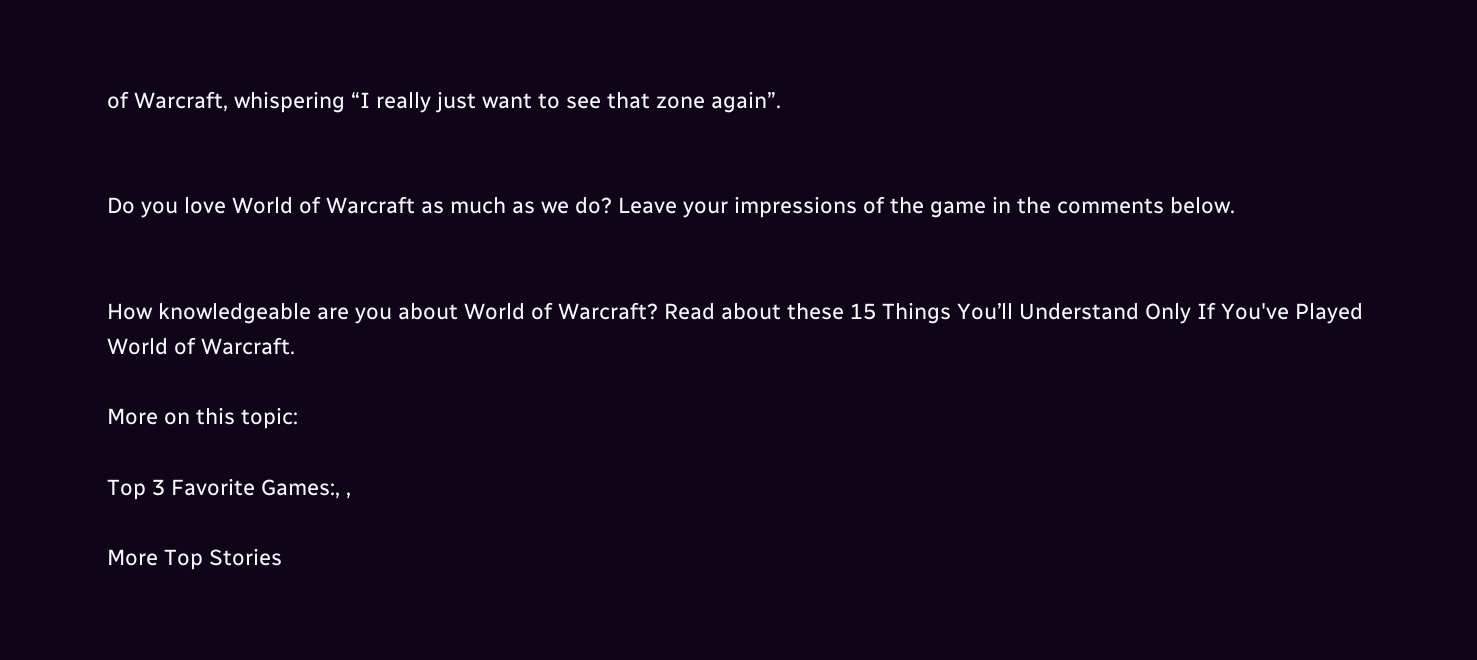of Warcraft, whispering “I really just want to see that zone again”.


Do you love World of Warcraft as much as we do? Leave your impressions of the game in the comments below.


How knowledgeable are you about World of Warcraft? Read about these 15 Things You’ll Understand Only If You've Played World of Warcraft.

More on this topic:

Top 3 Favorite Games:, ,

More Top Stories